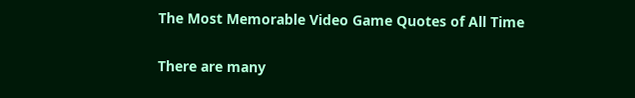The Most Memorable Video Game Quotes of All Time

There are many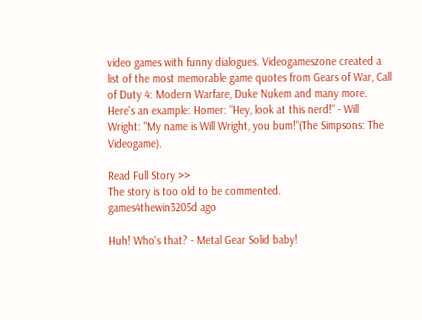video games with funny dialogues. Videogameszone created a list of the most memorable game quotes from Gears of War, Call of Duty 4: Modern Warfare, Duke Nukem and many more. Here's an example: Homer: "Hey, look at this nerd!" - Will Wright: "My name is Will Wright, you bum!"(The Simpsons: The Videogame).

Read Full Story >>
The story is too old to be commented.
games4thewin3205d ago

Huh! Who's that? - Metal Gear Solid baby!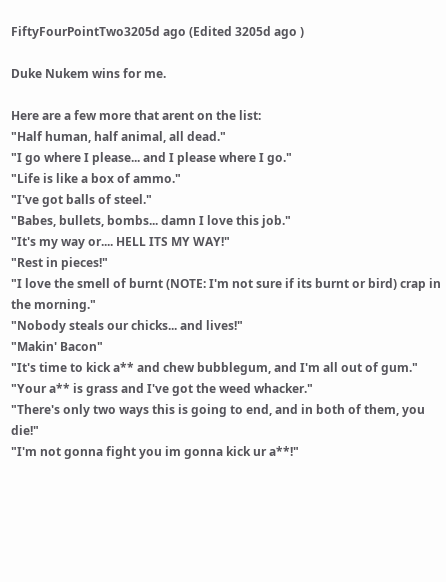FiftyFourPointTwo3205d ago (Edited 3205d ago )

Duke Nukem wins for me.

Here are a few more that arent on the list:
"Half human, half animal, all dead."
"I go where I please... and I please where I go."
"Life is like a box of ammo."
"I've got balls of steel."
"Babes, bullets, bombs... damn I love this job."
"It's my way or.... HELL ITS MY WAY!"
"Rest in pieces!"
"I love the smell of burnt (NOTE: I'm not sure if its burnt or bird) crap in the morning."
"Nobody steals our chicks... and lives!"
"Makin' Bacon"
"It's time to kick a** and chew bubblegum, and I'm all out of gum."
"Your a** is grass and I've got the weed whacker."
"There's only two ways this is going to end, and in both of them, you die!"
"I'm not gonna fight you im gonna kick ur a**!"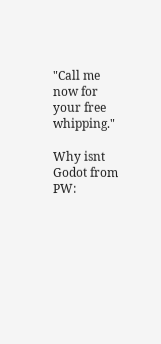"Call me now for your free whipping."

Why isnt Godot from PW: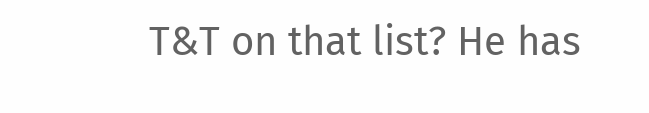T&T on that list? He has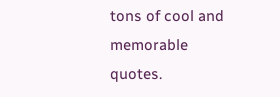tons of cool and memorable quotes.